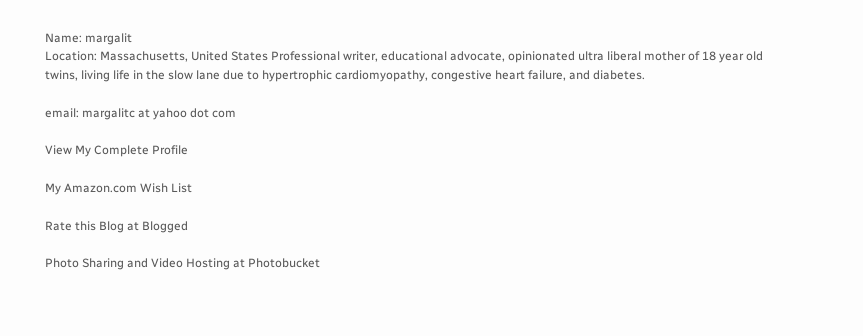Name: margalit
Location: Massachusetts, United States Professional writer, educational advocate, opinionated ultra liberal mother of 18 year old twins, living life in the slow lane due to hypertrophic cardiomyopathy, congestive heart failure, and diabetes.

email: margalitc at yahoo dot com

View My Complete Profile

My Amazon.com Wish List

Rate this Blog at Blogged

Photo Sharing and Video Hosting at Photobucket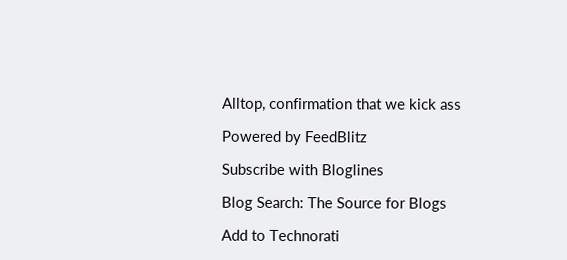Alltop, confirmation that we kick ass

Powered by FeedBlitz

Subscribe with Bloglines

Blog Search: The Source for Blogs

Add to Technorati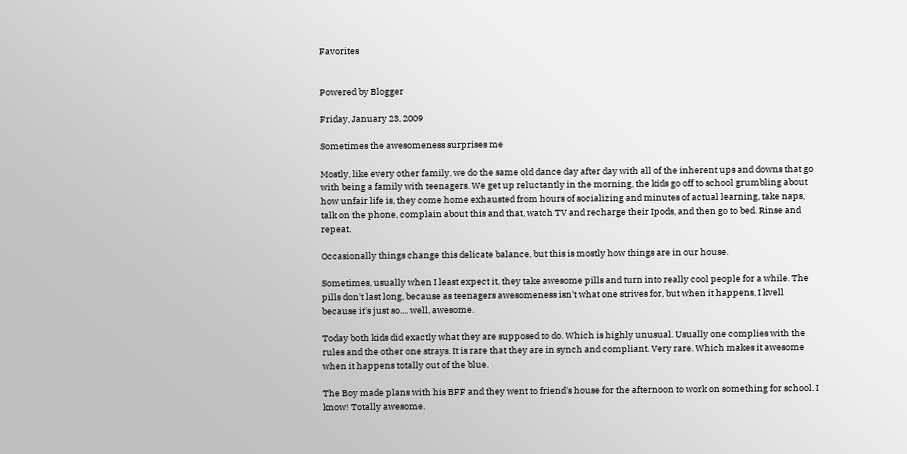Favorites


Powered by Blogger

Friday, January 23, 2009

Sometimes the awesomeness surprises me

Mostly, like every other family, we do the same old dance day after day with all of the inherent ups and downs that go with being a family with teenagers. We get up reluctantly in the morning, the kids go off to school grumbling about how unfair life is, they come home exhausted from hours of socializing and minutes of actual learning, take naps, talk on the phone, complain about this and that, watch TV and recharge their Ipods, and then go to bed. Rinse and repeat.

Occasionally things change this delicate balance, but this is mostly how things are in our house.

Sometimes, usually when I least expect it, they take awesome pills and turn into really cool people for a while. The pills don't last long, because as teenagers awesomeness isn't what one strives for, but when it happens, I kvell because it's just so.... well, awesome.

Today both kids did exactly what they are supposed to do. Which is highly unusual. Usually one complies with the rules and the other one strays. It is rare that they are in synch and compliant. Very rare. Which makes it awesome when it happens totally out of the blue.

The Boy made plans with his BFF and they went to friend's house for the afternoon to work on something for school. I know! Totally awesome.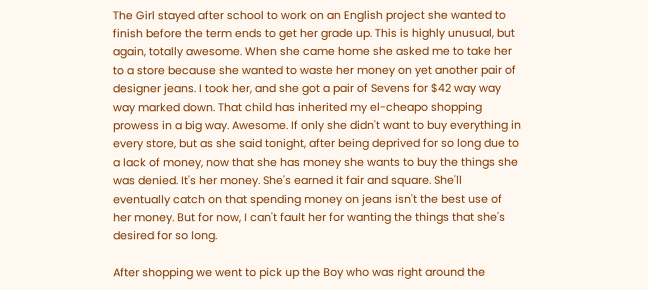The Girl stayed after school to work on an English project she wanted to finish before the term ends to get her grade up. This is highly unusual, but again, totally awesome. When she came home she asked me to take her to a store because she wanted to waste her money on yet another pair of designer jeans. I took her, and she got a pair of Sevens for $42 way way way marked down. That child has inherited my el-cheapo shopping prowess in a big way. Awesome. If only she didn't want to buy everything in every store, but as she said tonight, after being deprived for so long due to a lack of money, now that she has money she wants to buy the things she was denied. It's her money. She's earned it fair and square. She'll eventually catch on that spending money on jeans isn't the best use of her money. But for now, I can't fault her for wanting the things that she's desired for so long.

After shopping we went to pick up the Boy who was right around the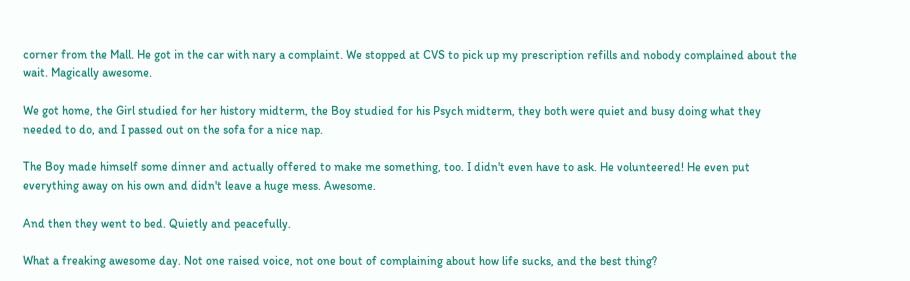corner from the Mall. He got in the car with nary a complaint. We stopped at CVS to pick up my prescription refills and nobody complained about the wait. Magically awesome.

We got home, the Girl studied for her history midterm, the Boy studied for his Psych midterm, they both were quiet and busy doing what they needed to do, and I passed out on the sofa for a nice nap.

The Boy made himself some dinner and actually offered to make me something, too. I didn't even have to ask. He volunteered! He even put everything away on his own and didn't leave a huge mess. Awesome.

And then they went to bed. Quietly and peacefully.

What a freaking awesome day. Not one raised voice, not one bout of complaining about how life sucks, and the best thing?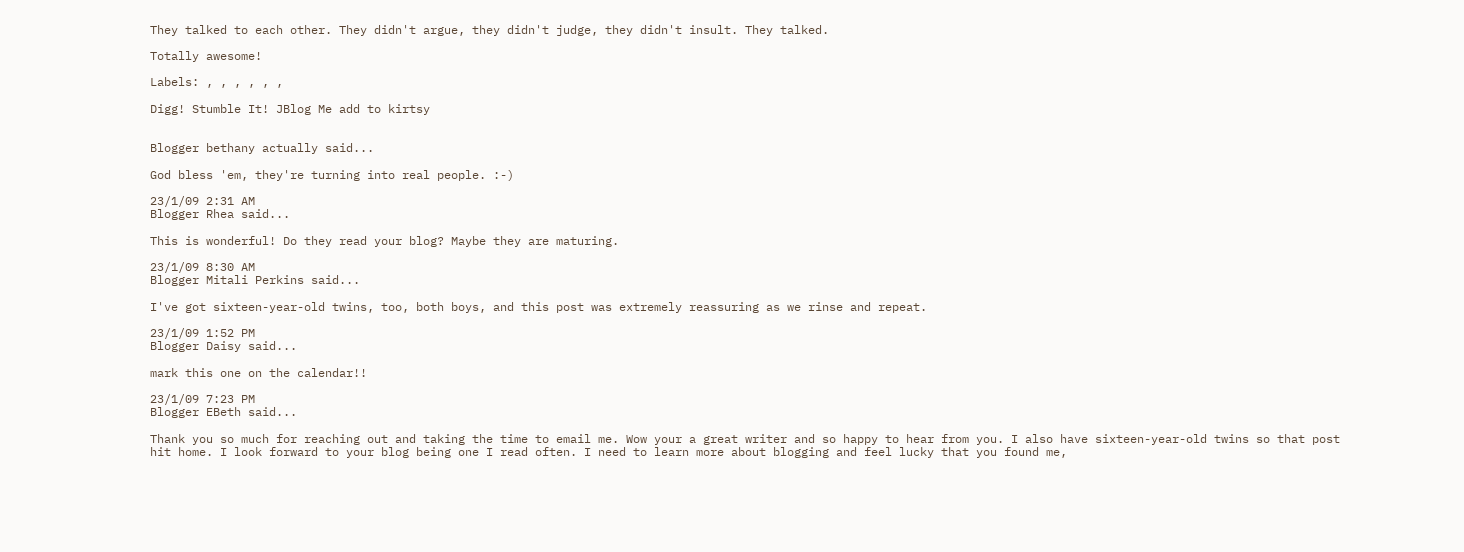They talked to each other. They didn't argue, they didn't judge, they didn't insult. They talked.

Totally awesome!

Labels: , , , , , ,

Digg! Stumble It! JBlog Me add to kirtsy


Blogger bethany actually said...

God bless 'em, they're turning into real people. :-)

23/1/09 2:31 AM
Blogger Rhea said...

This is wonderful! Do they read your blog? Maybe they are maturing.

23/1/09 8:30 AM
Blogger Mitali Perkins said...

I've got sixteen-year-old twins, too, both boys, and this post was extremely reassuring as we rinse and repeat.

23/1/09 1:52 PM
Blogger Daisy said...

mark this one on the calendar!!

23/1/09 7:23 PM
Blogger EBeth said...

Thank you so much for reaching out and taking the time to email me. Wow your a great writer and so happy to hear from you. I also have sixteen-year-old twins so that post hit home. I look forward to your blog being one I read often. I need to learn more about blogging and feel lucky that you found me,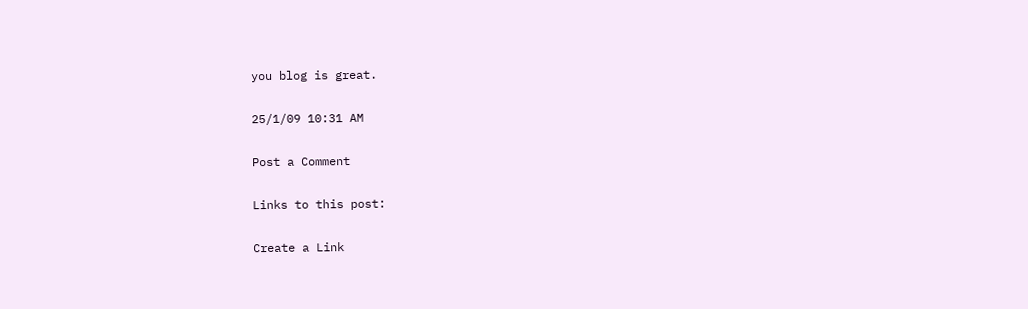you blog is great.

25/1/09 10:31 AM

Post a Comment

Links to this post:

Create a Link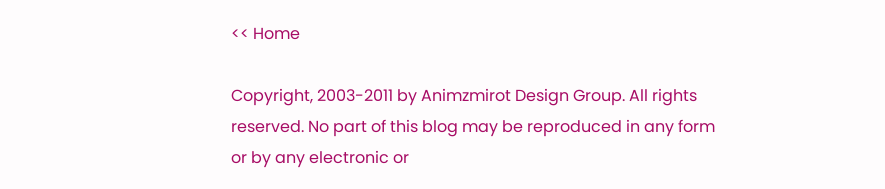<< Home

Copyright, 2003-2011 by Animzmirot Design Group. All rights reserved. No part of this blog may be reproduced in any form or by any electronic or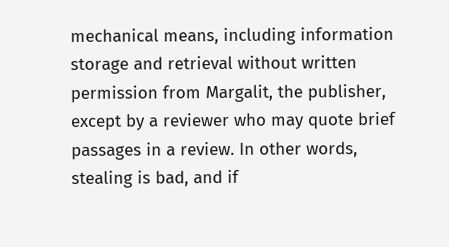mechanical means, including information storage and retrieval without written permission from Margalit, the publisher, except by a reviewer who may quote brief passages in a review. In other words, stealing is bad, and if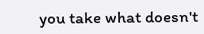you take what doesn't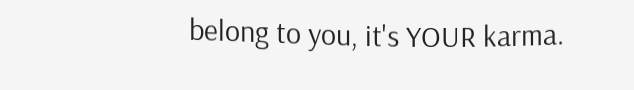belong to you, it's YOUR karma.